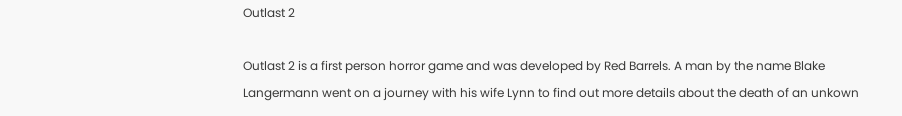Outlast 2

Outlast 2 is a first person horror game and was developed by Red Barrels. A man by the name Blake Langermann went on a journey with his wife Lynn to find out more details about the death of an unkown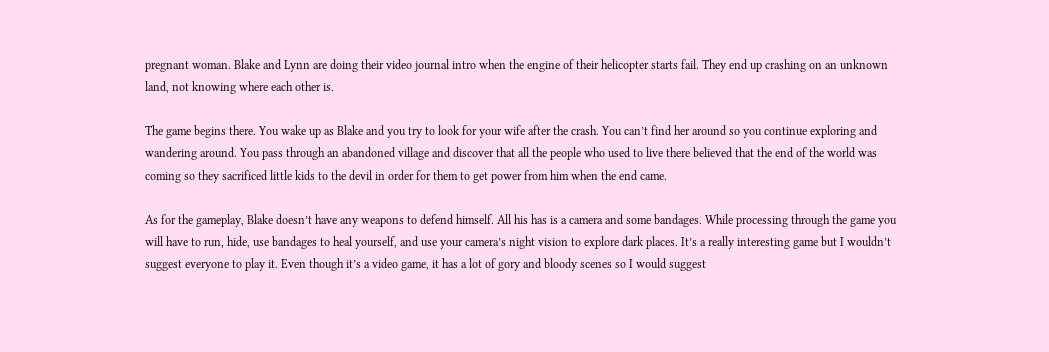pregnant woman. Blake and Lynn are doing their video journal intro when the engine of their helicopter starts fail. They end up crashing on an unknown land, not knowing where each other is.

The game begins there. You wake up as Blake and you try to look for your wife after the crash. You can’t find her around so you continue exploring and wandering around. You pass through an abandoned village and discover that all the people who used to live there believed that the end of the world was coming so they sacrificed little kids to the devil in order for them to get power from him when the end came.

As for the gameplay, Blake doesn’t have any weapons to defend himself. All his has is a camera and some bandages. While processing through the game you will have to run, hide, use bandages to heal yourself, and use your camera’s night vision to explore dark places. It’s a really interesting game but I wouldn’t suggest everyone to play it. Even though it’s a video game, it has a lot of gory and bloody scenes so I would suggest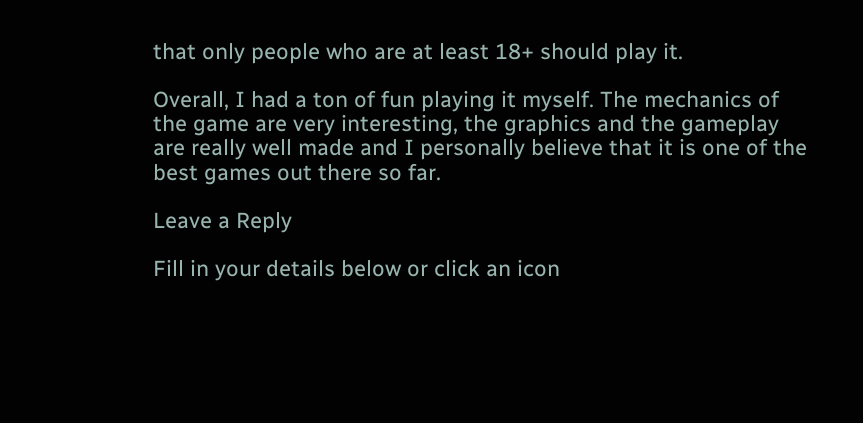that only people who are at least 18+ should play it.

Overall, I had a ton of fun playing it myself. The mechanics of the game are very interesting, the graphics and the gameplay are really well made and I personally believe that it is one of the best games out there so far.

Leave a Reply

Fill in your details below or click an icon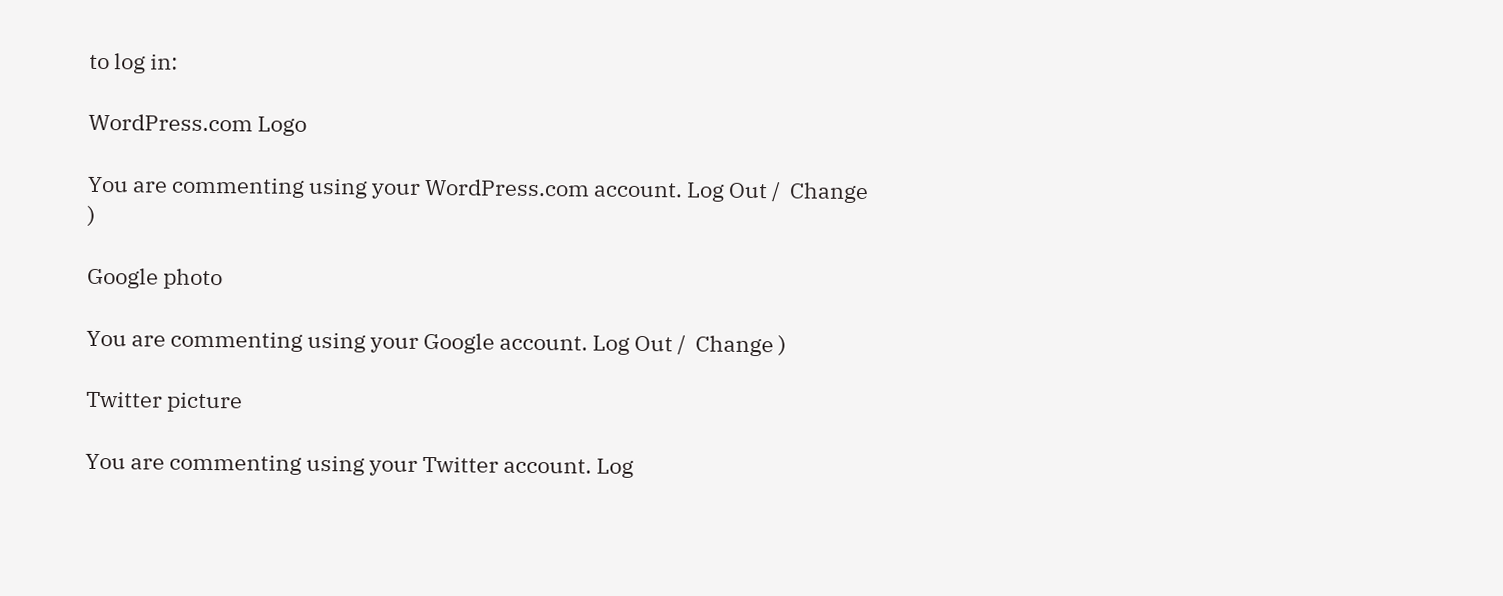to log in:

WordPress.com Logo

You are commenting using your WordPress.com account. Log Out /  Change )

Google photo

You are commenting using your Google account. Log Out /  Change )

Twitter picture

You are commenting using your Twitter account. Log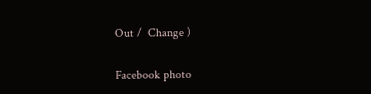Out /  Change )

Facebook photo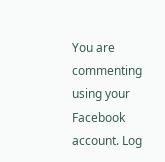You are commenting using your Facebook account. Log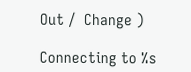Out /  Change )

Connecting to %s